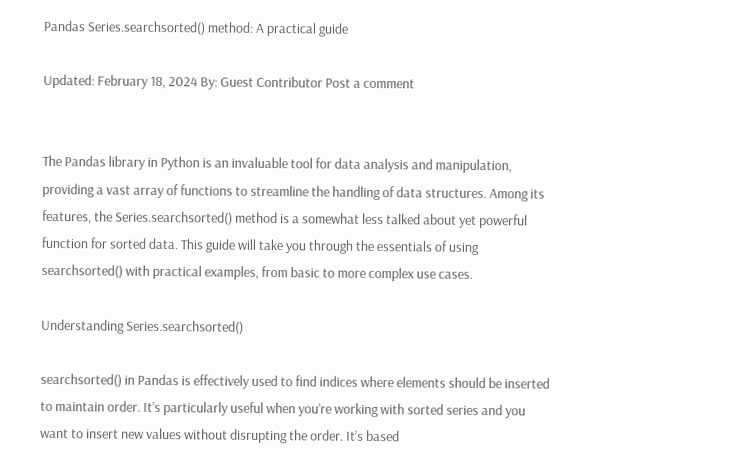Pandas Series.searchsorted() method: A practical guide

Updated: February 18, 2024 By: Guest Contributor Post a comment


The Pandas library in Python is an invaluable tool for data analysis and manipulation, providing a vast array of functions to streamline the handling of data structures. Among its features, the Series.searchsorted() method is a somewhat less talked about yet powerful function for sorted data. This guide will take you through the essentials of using searchsorted() with practical examples, from basic to more complex use cases.

Understanding Series.searchsorted()

searchsorted() in Pandas is effectively used to find indices where elements should be inserted to maintain order. It’s particularly useful when you’re working with sorted series and you want to insert new values without disrupting the order. It’s based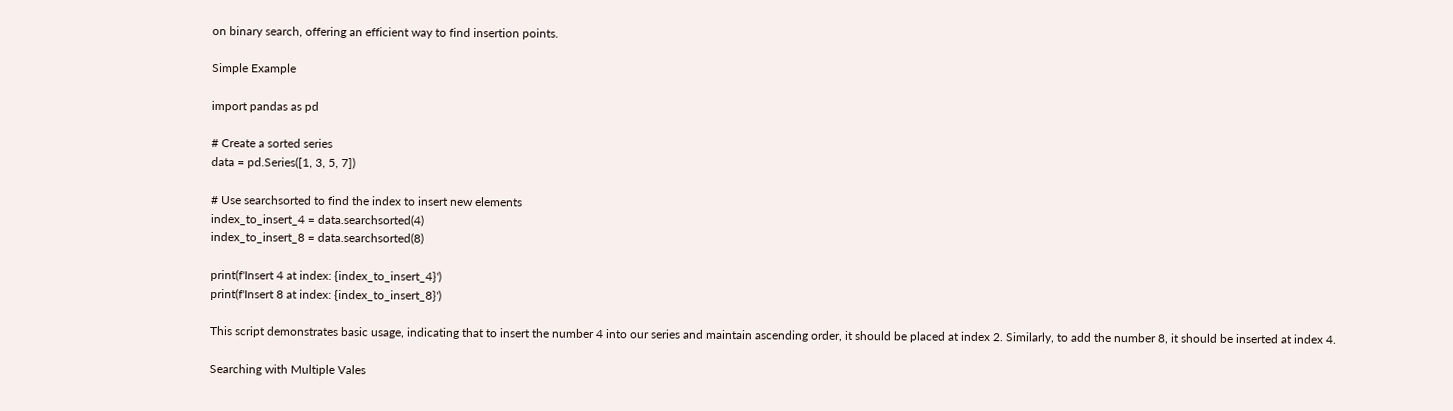on binary search, offering an efficient way to find insertion points.

Simple Example

import pandas as pd

# Create a sorted series
data = pd.Series([1, 3, 5, 7])

# Use searchsorted to find the index to insert new elements
index_to_insert_4 = data.searchsorted(4)
index_to_insert_8 = data.searchsorted(8)

print(f'Insert 4 at index: {index_to_insert_4}')
print(f'Insert 8 at index: {index_to_insert_8}')

This script demonstrates basic usage, indicating that to insert the number 4 into our series and maintain ascending order, it should be placed at index 2. Similarly, to add the number 8, it should be inserted at index 4.

Searching with Multiple Vales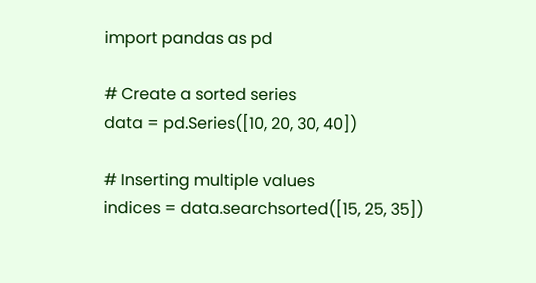import pandas as pd

# Create a sorted series
data = pd.Series([10, 20, 30, 40])

# Inserting multiple values
indices = data.searchsorted([15, 25, 35])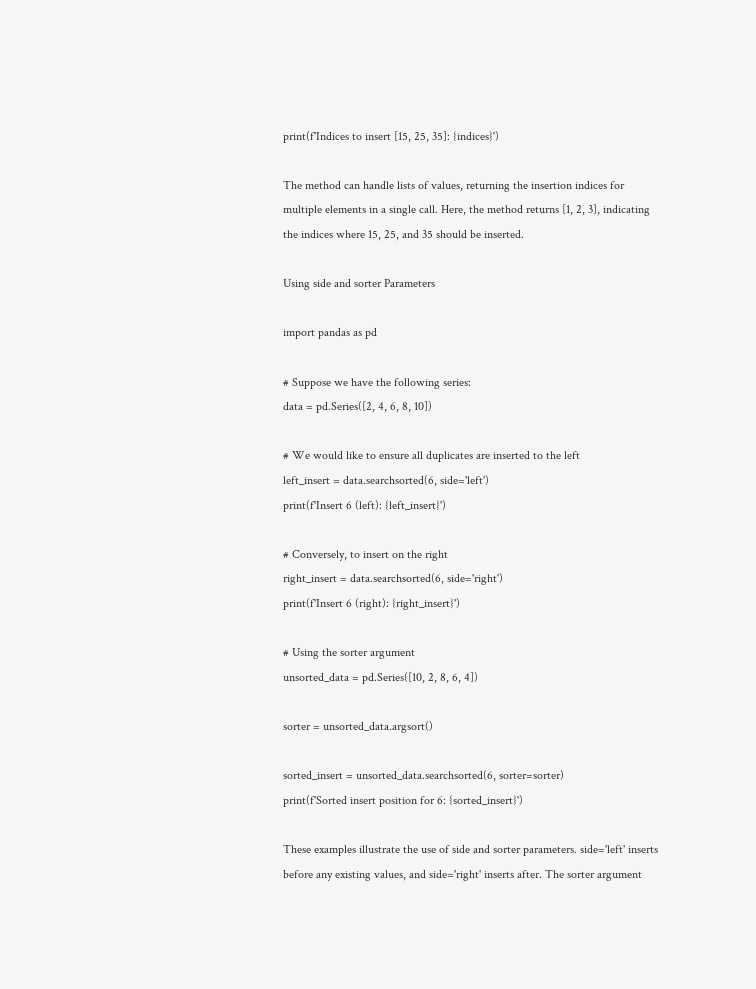print(f'Indices to insert [15, 25, 35]: {indices}')

The method can handle lists of values, returning the insertion indices for multiple elements in a single call. Here, the method returns [1, 2, 3], indicating the indices where 15, 25, and 35 should be inserted.

Using side and sorter Parameters

import pandas as pd

# Suppose we have the following series:
data = pd.Series([2, 4, 6, 8, 10])

# We would like to ensure all duplicates are inserted to the left
left_insert = data.searchsorted(6, side='left')
print(f'Insert 6 (left): {left_insert}')

# Conversely, to insert on the right
right_insert = data.searchsorted(6, side='right')
print(f'Insert 6 (right): {right_insert}')

# Using the sorter argument
unsorted_data = pd.Series([10, 2, 8, 6, 4])

sorter = unsorted_data.argsort()

sorted_insert = unsorted_data.searchsorted(6, sorter=sorter)
print(f'Sorted insert position for 6: {sorted_insert}')

These examples illustrate the use of side and sorter parameters. side='left' inserts before any existing values, and side='right' inserts after. The sorter argument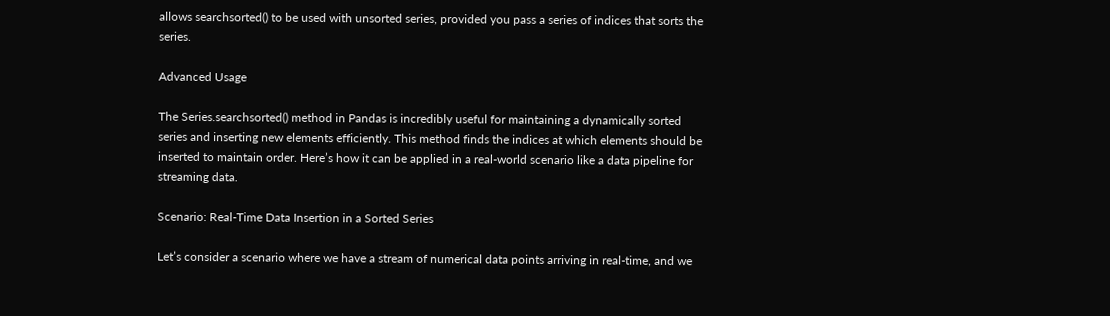allows searchsorted() to be used with unsorted series, provided you pass a series of indices that sorts the series.

Advanced Usage

The Series.searchsorted() method in Pandas is incredibly useful for maintaining a dynamically sorted series and inserting new elements efficiently. This method finds the indices at which elements should be inserted to maintain order. Here’s how it can be applied in a real-world scenario like a data pipeline for streaming data.

Scenario: Real-Time Data Insertion in a Sorted Series

Let’s consider a scenario where we have a stream of numerical data points arriving in real-time, and we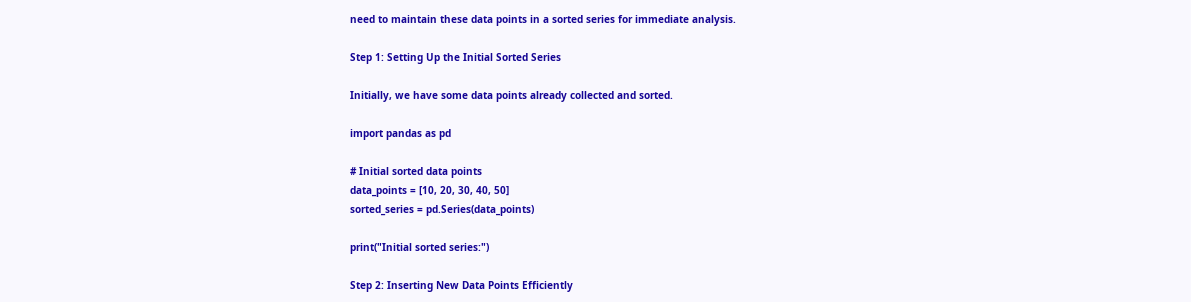need to maintain these data points in a sorted series for immediate analysis.

Step 1: Setting Up the Initial Sorted Series

Initially, we have some data points already collected and sorted.

import pandas as pd

# Initial sorted data points
data_points = [10, 20, 30, 40, 50]
sorted_series = pd.Series(data_points)

print("Initial sorted series:")

Step 2: Inserting New Data Points Efficiently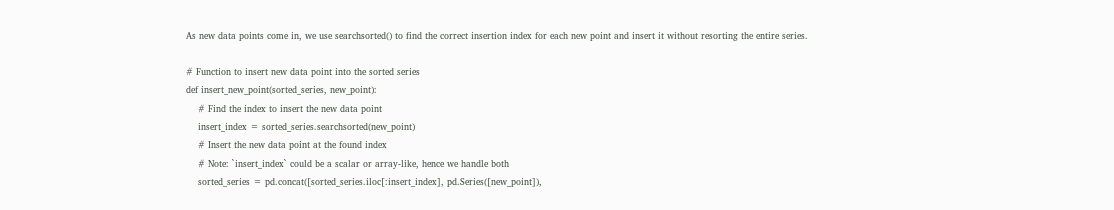As new data points come in, we use searchsorted() to find the correct insertion index for each new point and insert it without resorting the entire series.

# Function to insert new data point into the sorted series
def insert_new_point(sorted_series, new_point):
    # Find the index to insert the new data point
    insert_index = sorted_series.searchsorted(new_point)
    # Insert the new data point at the found index
    # Note: `insert_index` could be a scalar or array-like, hence we handle both
    sorted_series = pd.concat([sorted_series.iloc[:insert_index], pd.Series([new_point]),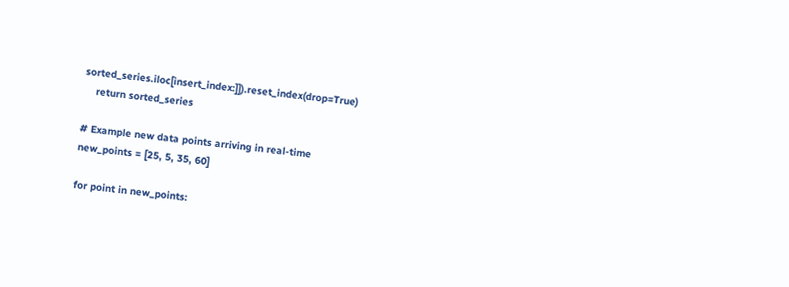sorted_series.iloc[insert_index:]]).reset_index(drop=True)
    return sorted_series

# Example new data points arriving in real-time
new_points = [25, 5, 35, 60]

for point in new_points: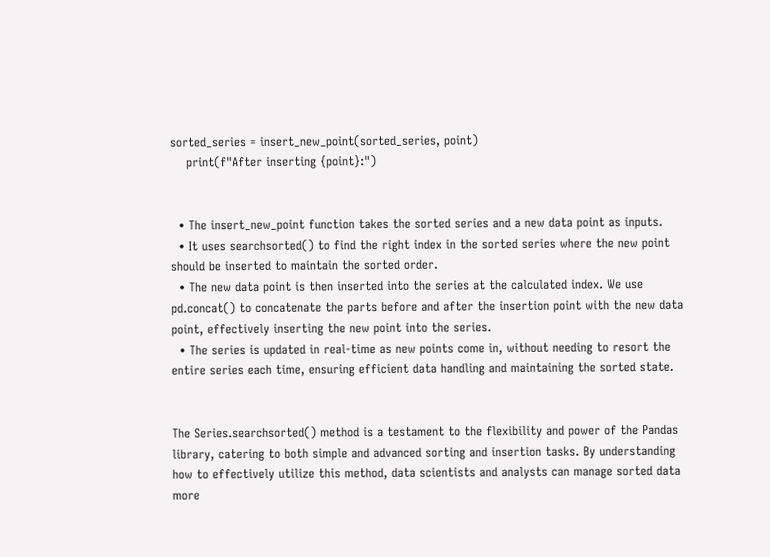sorted_series = insert_new_point(sorted_series, point)
    print(f"After inserting {point}:")


  • The insert_new_point function takes the sorted series and a new data point as inputs.
  • It uses searchsorted() to find the right index in the sorted series where the new point should be inserted to maintain the sorted order.
  • The new data point is then inserted into the series at the calculated index. We use pd.concat() to concatenate the parts before and after the insertion point with the new data point, effectively inserting the new point into the series.
  • The series is updated in real-time as new points come in, without needing to resort the entire series each time, ensuring efficient data handling and maintaining the sorted state.


The Series.searchsorted() method is a testament to the flexibility and power of the Pandas library, catering to both simple and advanced sorting and insertion tasks. By understanding how to effectively utilize this method, data scientists and analysts can manage sorted data more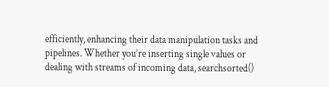efficiently, enhancing their data manipulation tasks and pipelines. Whether you’re inserting single values or dealing with streams of incoming data, searchsorted()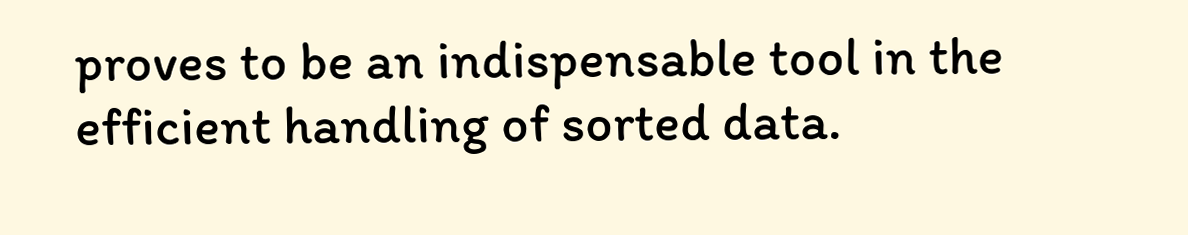proves to be an indispensable tool in the efficient handling of sorted data.